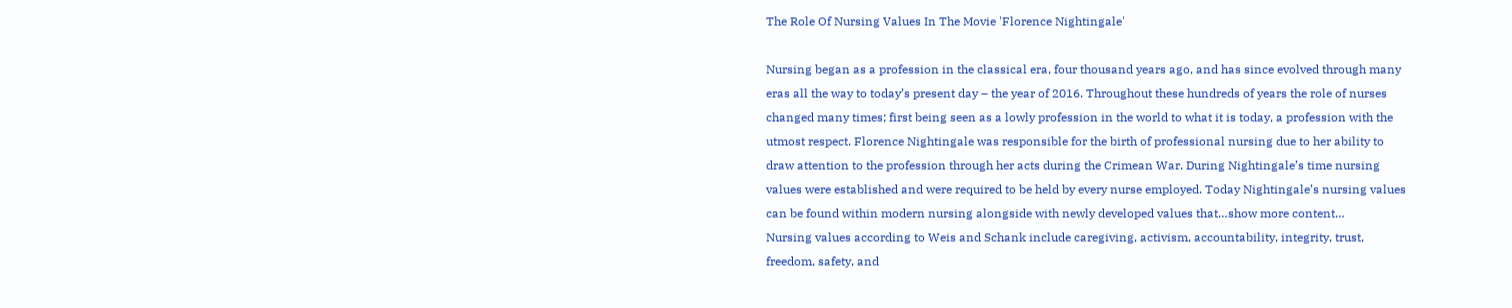The Role Of Nursing Values In The Movie 'Florence Nightingale'

Nursing began as a profession in the classical era, four thousand years ago, and has since evolved through many eras all the way to today’s present day – the year of 2016. Throughout these hundreds of years the role of nurses changed many times; first being seen as a lowly profession in the world to what it is today, a profession with the utmost respect. Florence Nightingale was responsible for the birth of professional nursing due to her ability to draw attention to the profession through her acts during the Crimean War. During Nightingale’s time nursing values were established and were required to be held by every nurse employed. Today Nightingale’s nursing values can be found within modern nursing alongside with newly developed values that…show more content…
Nursing values according to Weis and Schank include caregiving, activism, accountability, integrity, trust, freedom, safety, and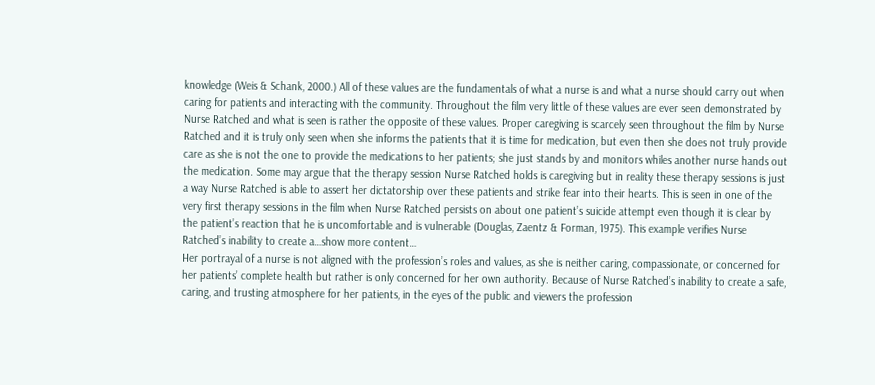knowledge (Weis & Schank, 2000.) All of these values are the fundamentals of what a nurse is and what a nurse should carry out when caring for patients and interacting with the community. Throughout the film very little of these values are ever seen demonstrated by Nurse Ratched and what is seen is rather the opposite of these values. Proper caregiving is scarcely seen throughout the film by Nurse Ratched and it is truly only seen when she informs the patients that it is time for medication, but even then she does not truly provide care as she is not the one to provide the medications to her patients; she just stands by and monitors whiles another nurse hands out the medication. Some may argue that the therapy session Nurse Ratched holds is caregiving but in reality these therapy sessions is just a way Nurse Ratched is able to assert her dictatorship over these patients and strike fear into their hearts. This is seen in one of the very first therapy sessions in the film when Nurse Ratched persists on about one patient’s suicide attempt even though it is clear by the patient’s reaction that he is uncomfortable and is vulnerable (Douglas, Zaentz & Forman, 1975). This example verifies Nurse Ratched’s inability to create a…show more content…
Her portrayal of a nurse is not aligned with the profession’s roles and values, as she is neither caring, compassionate, or concerned for her patients’ complete health but rather is only concerned for her own authority. Because of Nurse Ratched’s inability to create a safe, caring, and trusting atmosphere for her patients, in the eyes of the public and viewers the profession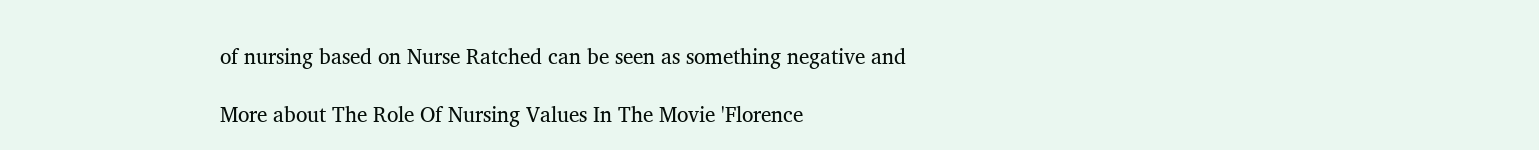of nursing based on Nurse Ratched can be seen as something negative and

More about The Role Of Nursing Values In The Movie 'Florence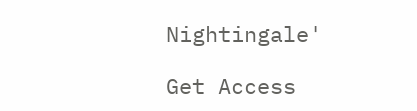Nightingale'

Get Access